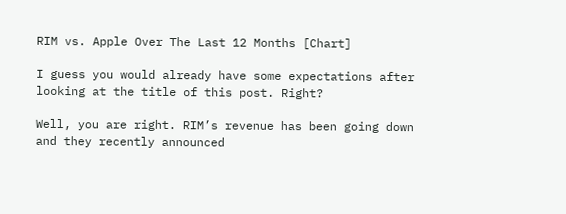RIM vs. Apple Over The Last 12 Months [Chart]

I guess you would already have some expectations after looking at the title of this post. Right?

Well, you are right. RIM’s revenue has been going down and they recently announced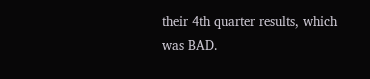their 4th quarter results, which was BAD.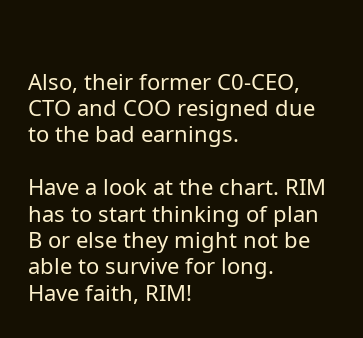Also, their former C0-CEO, CTO and COO resigned due to the bad earnings.

Have a look at the chart. RIM has to start thinking of plan B or else they might not be able to survive for long. Have faith, RIM!